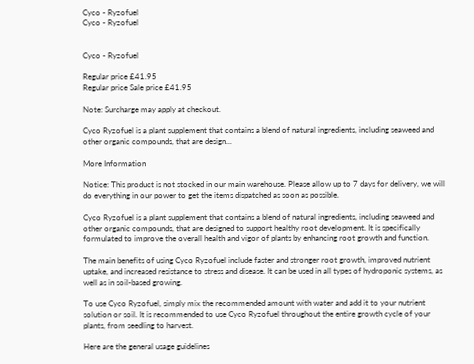Cyco - Ryzofuel
Cyco - Ryzofuel


Cyco - Ryzofuel

Regular price £41.95
Regular price Sale price £41.95

Note: Surcharge may apply at checkout.

Cyco Ryzofuel is a plant supplement that contains a blend of natural ingredients, including seaweed and other organic compounds, that are design...

More Information

Notice: This product is not stocked in our main warehouse. Please allow up to 7 days for delivery, we will do everything in our power to get the items dispatched as soon as possible.

Cyco Ryzofuel is a plant supplement that contains a blend of natural ingredients, including seaweed and other organic compounds, that are designed to support healthy root development. It is specifically formulated to improve the overall health and vigor of plants by enhancing root growth and function.

The main benefits of using Cyco Ryzofuel include faster and stronger root growth, improved nutrient uptake, and increased resistance to stress and disease. It can be used in all types of hydroponic systems, as well as in soil-based growing.

To use Cyco Ryzofuel, simply mix the recommended amount with water and add it to your nutrient solution or soil. It is recommended to use Cyco Ryzofuel throughout the entire growth cycle of your plants, from seedling to harvest.

Here are the general usage guidelines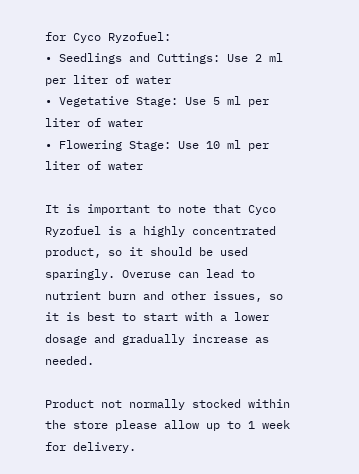for Cyco Ryzofuel:
• Seedlings and Cuttings: Use 2 ml per liter of water
• Vegetative Stage: Use 5 ml per liter of water
• Flowering Stage: Use 10 ml per liter of water

It is important to note that Cyco Ryzofuel is a highly concentrated product, so it should be used sparingly. Overuse can lead to nutrient burn and other issues, so it is best to start with a lower dosage and gradually increase as needed.

Product not normally stocked within the store please allow up to 1 week for delivery.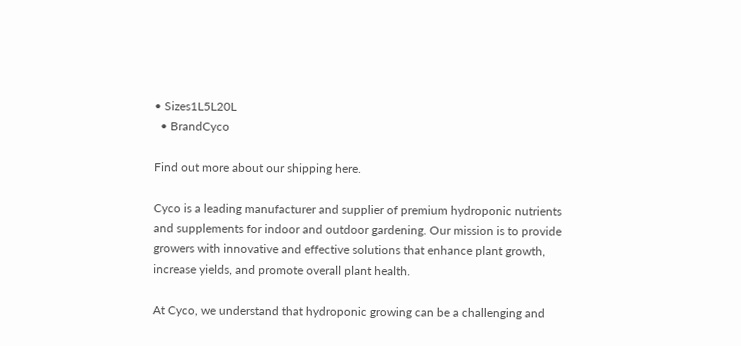• Sizes1L5L20L
  • BrandCyco

Find out more about our shipping here.

Cyco is a leading manufacturer and supplier of premium hydroponic nutrients and supplements for indoor and outdoor gardening. Our mission is to provide growers with innovative and effective solutions that enhance plant growth, increase yields, and promote overall plant health.

At Cyco, we understand that hydroponic growing can be a challenging and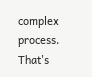complex process. That's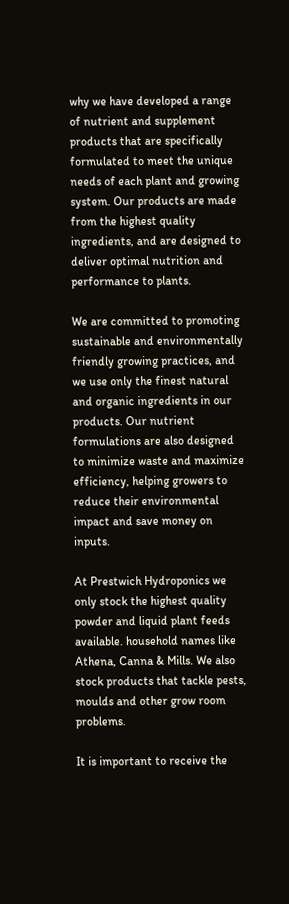why we have developed a range of nutrient and supplement products that are specifically formulated to meet the unique needs of each plant and growing system. Our products are made from the highest quality ingredients, and are designed to deliver optimal nutrition and performance to plants.

We are committed to promoting sustainable and environmentally friendly growing practices, and we use only the finest natural and organic ingredients in our products. Our nutrient formulations are also designed to minimize waste and maximize efficiency, helping growers to reduce their environmental impact and save money on inputs.

At Prestwich Hydroponics we only stock the highest quality powder and liquid plant feeds available. household names like Athena, Canna & Mills. We also stock products that tackle pests, moulds and other grow room problems.

It is important to receive the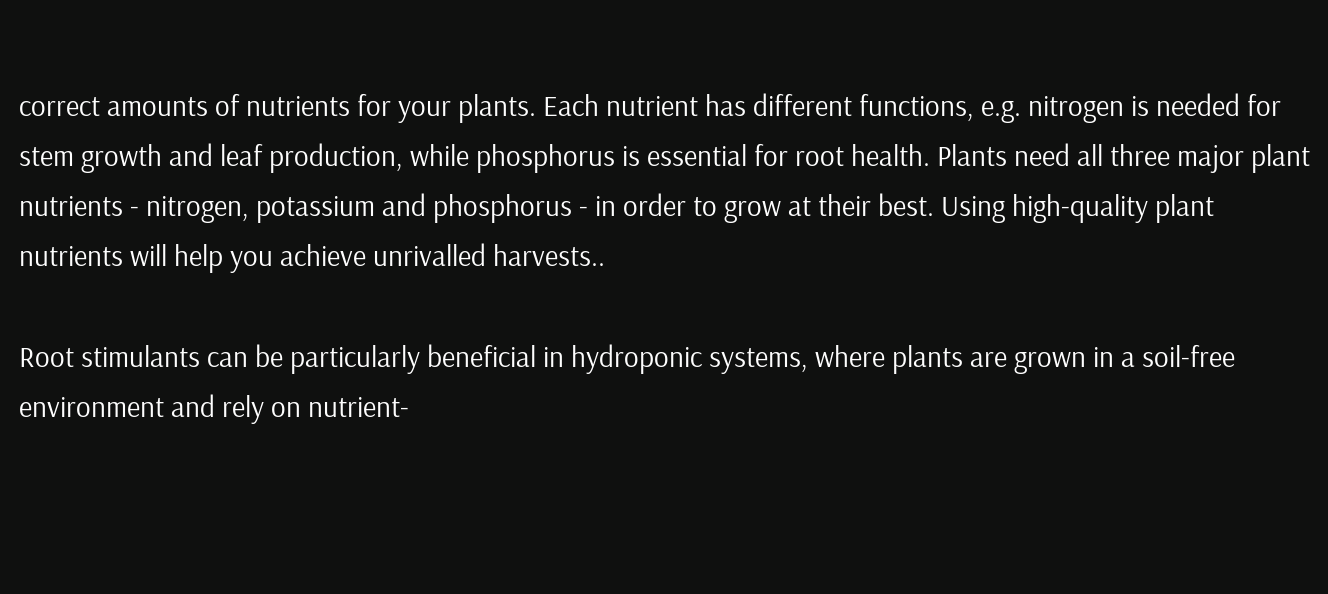correct amounts of nutrients for your plants. Each nutrient has different functions, e.g. nitrogen is needed for stem growth and leaf production, while phosphorus is essential for root health. Plants need all three major plant nutrients - nitrogen, potassium and phosphorus - in order to grow at their best. Using high-quality plant nutrients will help you achieve unrivalled harvests..

Root stimulants can be particularly beneficial in hydroponic systems, where plants are grown in a soil-free environment and rely on nutrient-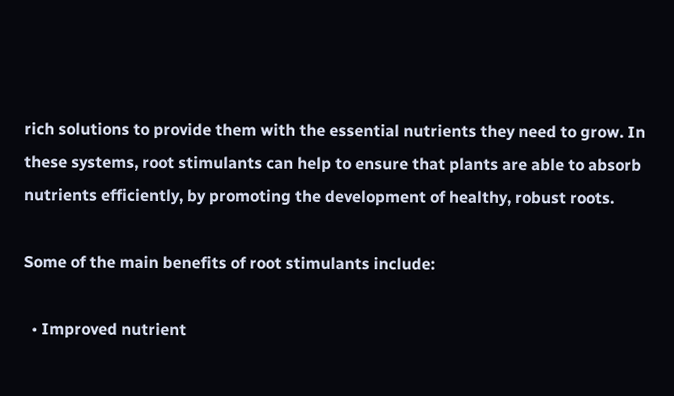rich solutions to provide them with the essential nutrients they need to grow. In these systems, root stimulants can help to ensure that plants are able to absorb nutrients efficiently, by promoting the development of healthy, robust roots.

Some of the main benefits of root stimulants include:

  • Improved nutrient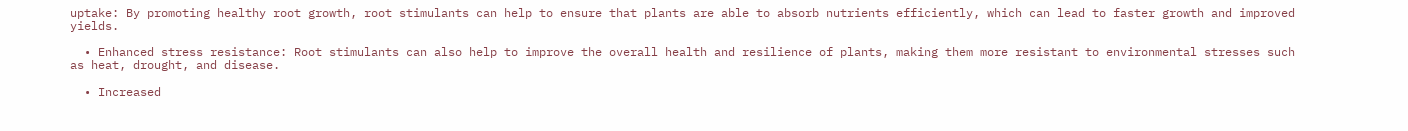uptake: By promoting healthy root growth, root stimulants can help to ensure that plants are able to absorb nutrients efficiently, which can lead to faster growth and improved yields.

  • Enhanced stress resistance: Root stimulants can also help to improve the overall health and resilience of plants, making them more resistant to environmental stresses such as heat, drought, and disease.

  • Increased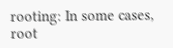rooting: In some cases, root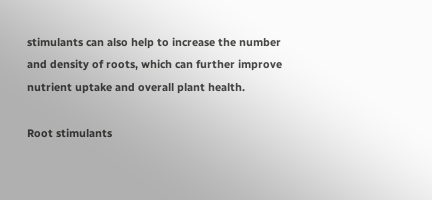stimulants can also help to increase the number and density of roots, which can further improve nutrient uptake and overall plant health.

Root stimulants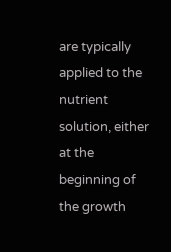are typically applied to the nutrient solution, either at the beginning of the growth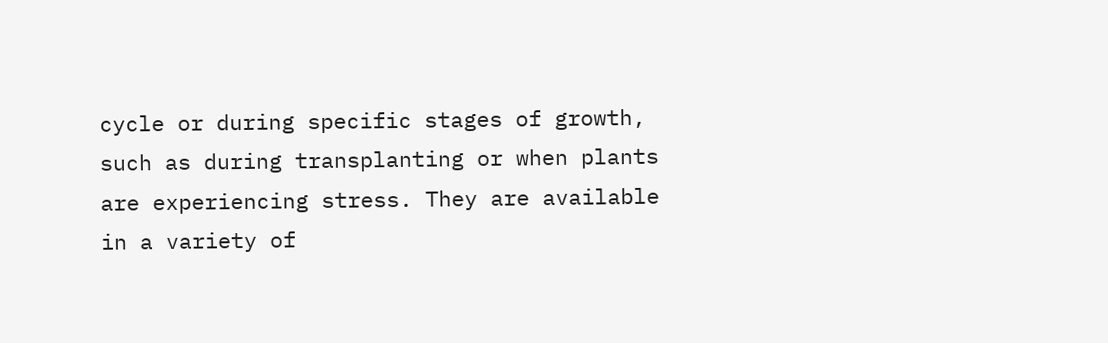cycle or during specific stages of growth, such as during transplanting or when plants are experiencing stress. They are available in a variety of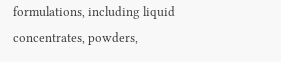formulations, including liquid concentrates, powders,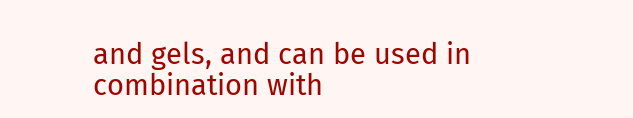and gels, and can be used in combination with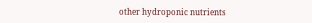other hydroponic nutrients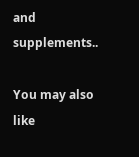and supplements..

You may also like